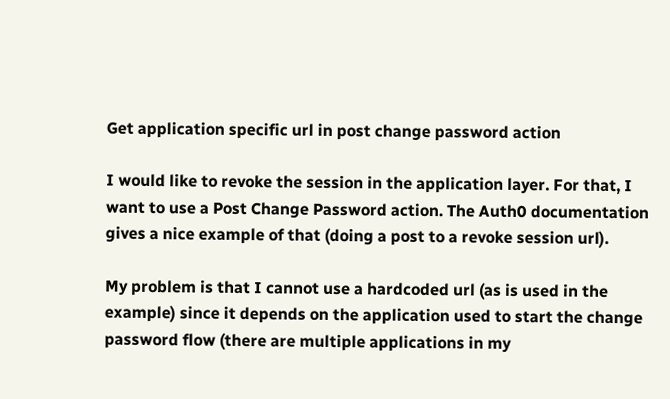Get application specific url in post change password action

I would like to revoke the session in the application layer. For that, I want to use a Post Change Password action. The Auth0 documentation gives a nice example of that (doing a post to a revoke session url).

My problem is that I cannot use a hardcoded url (as is used in the example) since it depends on the application used to start the change password flow (there are multiple applications in my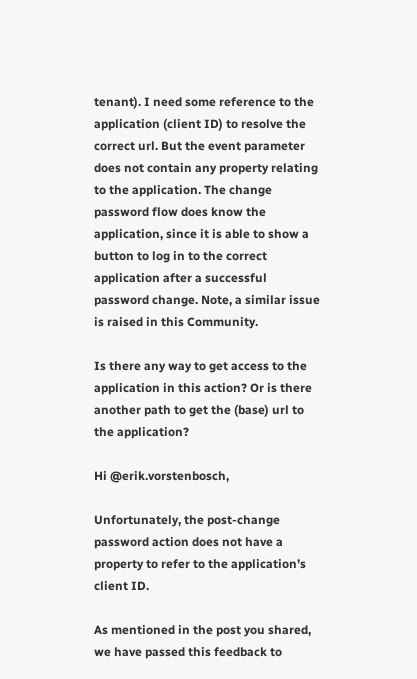tenant). I need some reference to the application (client ID) to resolve the correct url. But the event parameter does not contain any property relating to the application. The change password flow does know the application, since it is able to show a button to log in to the correct application after a successful password change. Note, a similar issue is raised in this Community.

Is there any way to get access to the application in this action? Or is there another path to get the (base) url to the application?

Hi @erik.vorstenbosch,

Unfortunately, the post-change password action does not have a property to refer to the application’s client ID.

As mentioned in the post you shared, we have passed this feedback to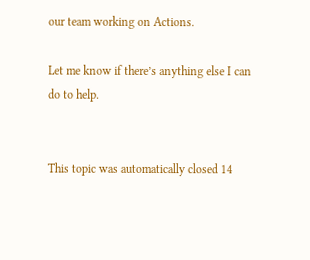our team working on Actions.

Let me know if there’s anything else I can do to help.


This topic was automatically closed 14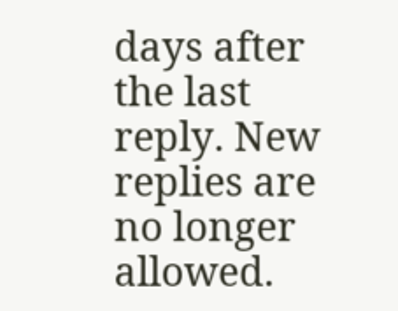days after the last reply. New replies are no longer allowed.